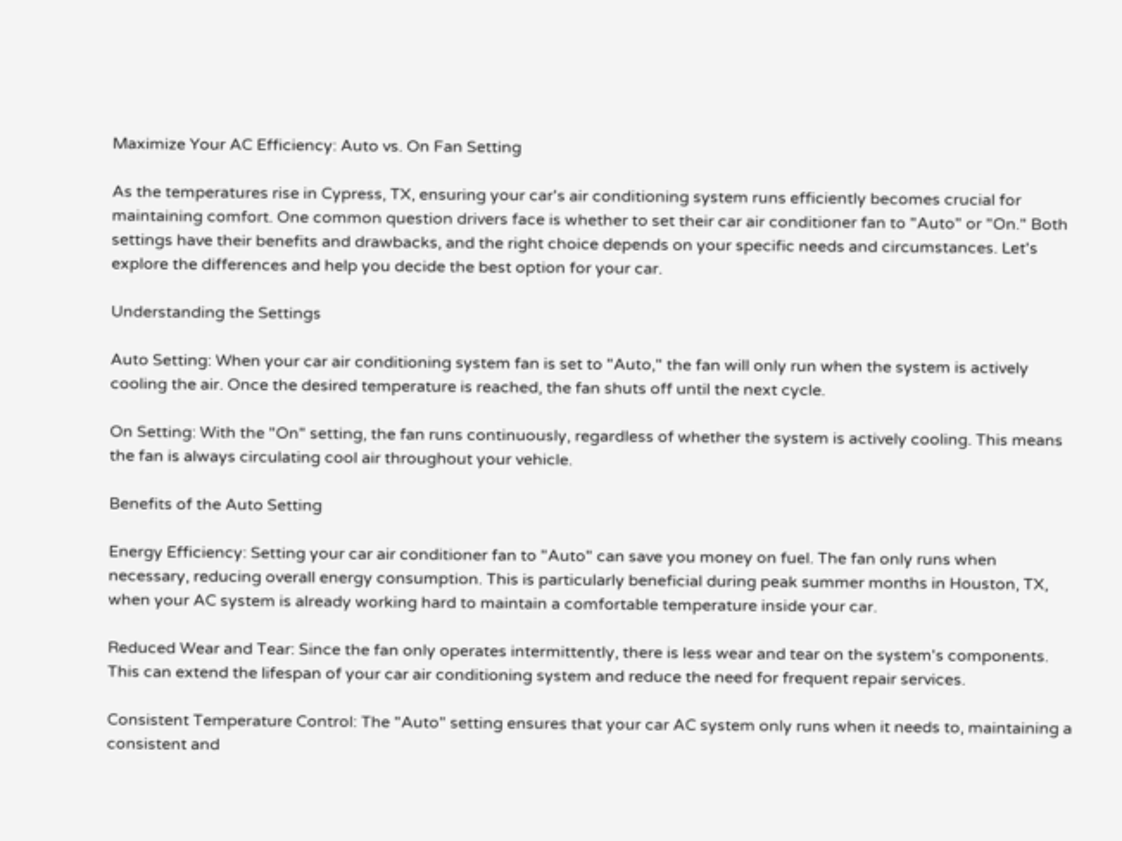Maximize Your AC Efficiency: Auto vs. On Fan Setting

As the temperatures rise in Cypress, TX, ensuring your car's air conditioning system runs efficiently becomes crucial for maintaining comfort. One common question drivers face is whether to set their car air conditioner fan to "Auto" or "On." Both settings have their benefits and drawbacks, and the right choice depends on your specific needs and circumstances. Let's explore the differences and help you decide the best option for your car.

Understanding the Settings

Auto Setting: When your car air conditioning system fan is set to "Auto," the fan will only run when the system is actively cooling the air. Once the desired temperature is reached, the fan shuts off until the next cycle.

On Setting: With the "On" setting, the fan runs continuously, regardless of whether the system is actively cooling. This means the fan is always circulating cool air throughout your vehicle.

Benefits of the Auto Setting

Energy Efficiency: Setting your car air conditioner fan to "Auto" can save you money on fuel. The fan only runs when necessary, reducing overall energy consumption. This is particularly beneficial during peak summer months in Houston, TX, when your AC system is already working hard to maintain a comfortable temperature inside your car.

Reduced Wear and Tear: Since the fan only operates intermittently, there is less wear and tear on the system's components. This can extend the lifespan of your car air conditioning system and reduce the need for frequent repair services.

Consistent Temperature Control: The "Auto" setting ensures that your car AC system only runs when it needs to, maintaining a consistent and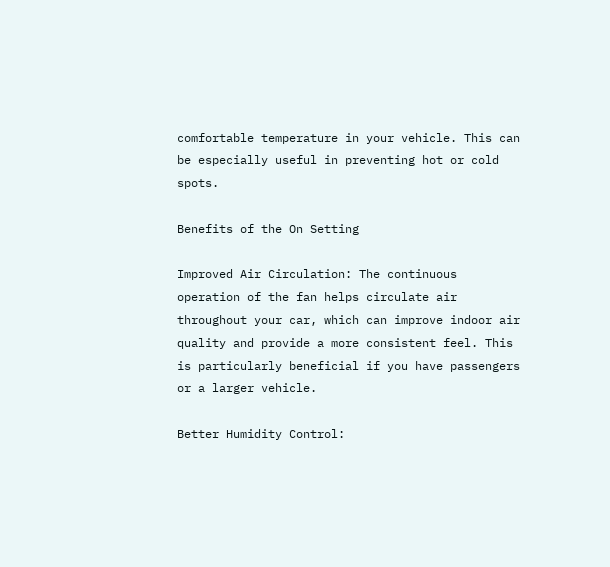comfortable temperature in your vehicle. This can be especially useful in preventing hot or cold spots.

Benefits of the On Setting

Improved Air Circulation: The continuous operation of the fan helps circulate air throughout your car, which can improve indoor air quality and provide a more consistent feel. This is particularly beneficial if you have passengers or a larger vehicle.

Better Humidity Control: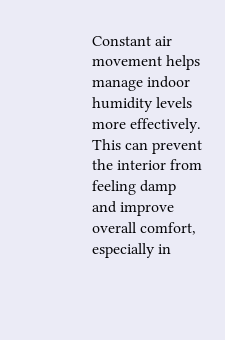Constant air movement helps manage indoor humidity levels more effectively. This can prevent the interior from feeling damp and improve overall comfort, especially in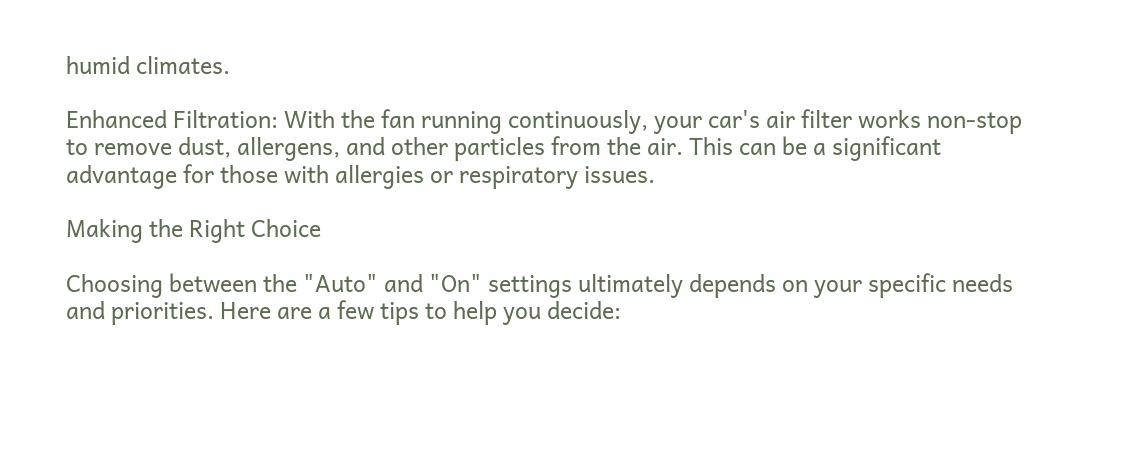humid climates.

Enhanced Filtration: With the fan running continuously, your car's air filter works non-stop to remove dust, allergens, and other particles from the air. This can be a significant advantage for those with allergies or respiratory issues.

Making the Right Choice

Choosing between the "Auto" and "On" settings ultimately depends on your specific needs and priorities. Here are a few tips to help you decide: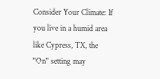Consider Your Climate: If you live in a humid area like Cypress, TX, the "On" setting may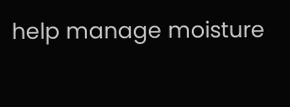help manage moisture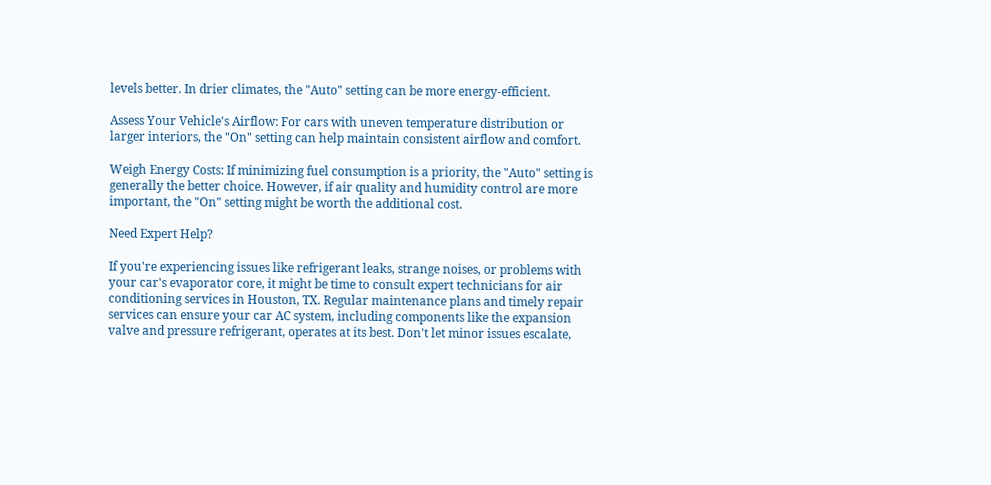levels better. In drier climates, the "Auto" setting can be more energy-efficient.

Assess Your Vehicle's Airflow: For cars with uneven temperature distribution or larger interiors, the "On" setting can help maintain consistent airflow and comfort.

Weigh Energy Costs: If minimizing fuel consumption is a priority, the "Auto" setting is generally the better choice. However, if air quality and humidity control are more important, the "On" setting might be worth the additional cost.

Need Expert Help?

If you're experiencing issues like refrigerant leaks, strange noises, or problems with your car's evaporator core, it might be time to consult expert technicians for air conditioning services in Houston, TX. Regular maintenance plans and timely repair services can ensure your car AC system, including components like the expansion valve and pressure refrigerant, operates at its best. Don't let minor issues escalate,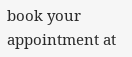book your appointment at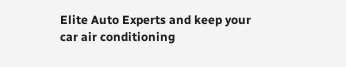Elite Auto Experts and keep your car air conditioning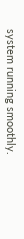system running smoothly.